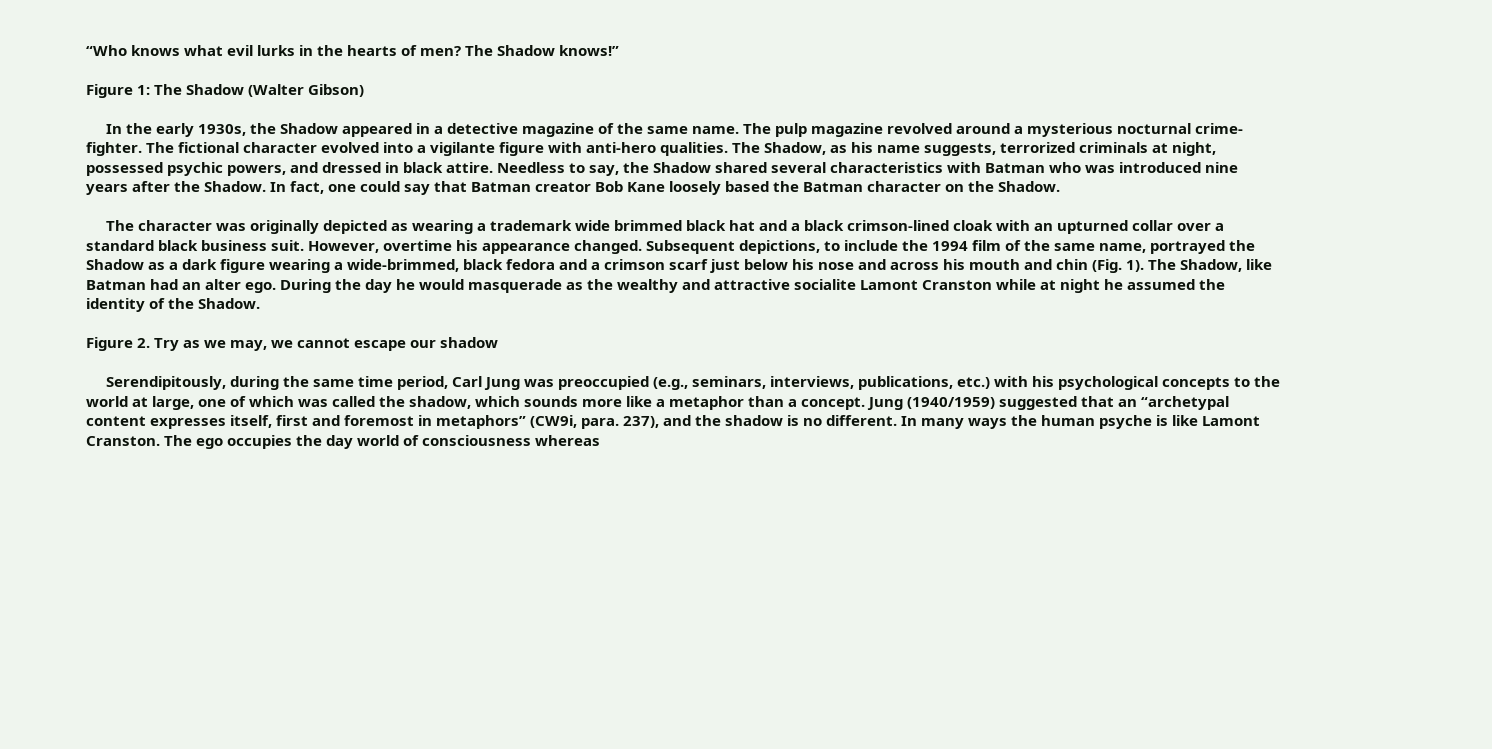“Who knows what evil lurks in the hearts of men? The Shadow knows!”

Figure 1: The Shadow (Walter Gibson)

     In the early 1930s, the Shadow appeared in a detective magazine of the same name. The pulp magazine revolved around a mysterious nocturnal crime-fighter. The fictional character evolved into a vigilante figure with anti-hero qualities. The Shadow, as his name suggests, terrorized criminals at night, possessed psychic powers, and dressed in black attire. Needless to say, the Shadow shared several characteristics with Batman who was introduced nine years after the Shadow. In fact, one could say that Batman creator Bob Kane loosely based the Batman character on the Shadow.

     The character was originally depicted as wearing a trademark wide brimmed black hat and a black crimson-lined cloak with an upturned collar over a standard black business suit. However, overtime his appearance changed. Subsequent depictions, to include the 1994 film of the same name, portrayed the Shadow as a dark figure wearing a wide-brimmed, black fedora and a crimson scarf just below his nose and across his mouth and chin (Fig. 1). The Shadow, like Batman had an alter ego. During the day he would masquerade as the wealthy and attractive socialite Lamont Cranston while at night he assumed the identity of the Shadow.

Figure 2. Try as we may, we cannot escape our shadow

     Serendipitously, during the same time period, Carl Jung was preoccupied (e.g., seminars, interviews, publications, etc.) with his psychological concepts to the world at large, one of which was called the shadow, which sounds more like a metaphor than a concept. Jung (1940/1959) suggested that an “archetypal content expresses itself, first and foremost in metaphors” (CW9i, para. 237), and the shadow is no different. In many ways the human psyche is like Lamont Cranston. The ego occupies the day world of consciousness whereas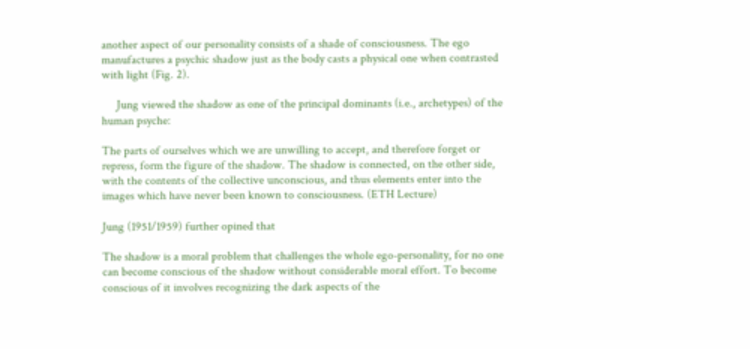another aspect of our personality consists of a shade of consciousness. The ego manufactures a psychic shadow just as the body casts a physical one when contrasted with light (Fig. 2).

     Jung viewed the shadow as one of the principal dominants (i.e., archetypes) of the human psyche:

The parts of ourselves which we are unwilling to accept, and therefore forget or repress, form the figure of the shadow. The shadow is connected, on the other side, with the contents of the collective unconscious, and thus elements enter into the images which have never been known to consciousness. (ETH Lecture)

Jung (1951/1959) further opined that

The shadow is a moral problem that challenges the whole ego-personality, for no one can become conscious of the shadow without considerable moral effort. To become conscious of it involves recognizing the dark aspects of the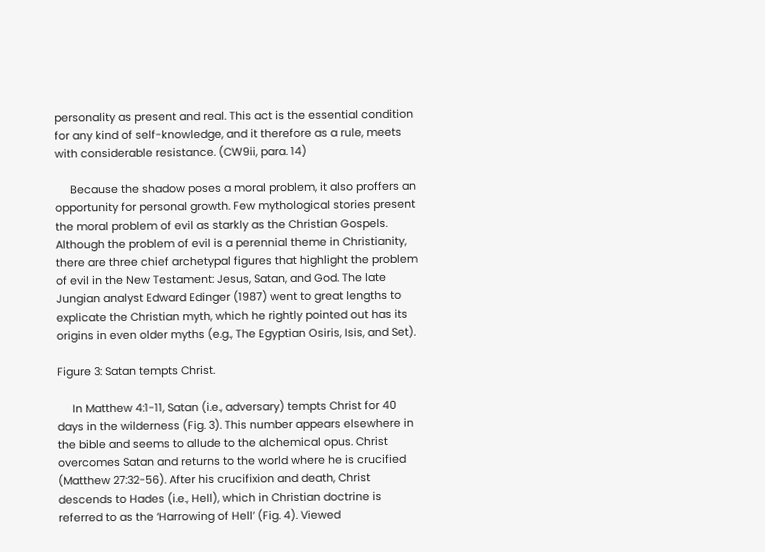personality as present and real. This act is the essential condition for any kind of self-knowledge, and it therefore as a rule, meets with considerable resistance. (CW9ii, para. 14)

     Because the shadow poses a moral problem, it also proffers an opportunity for personal growth. Few mythological stories present the moral problem of evil as starkly as the Christian Gospels. Although the problem of evil is a perennial theme in Christianity, there are three chief archetypal figures that highlight the problem of evil in the New Testament: Jesus, Satan, and God. The late Jungian analyst Edward Edinger (1987) went to great lengths to explicate the Christian myth, which he rightly pointed out has its origins in even older myths (e.g., The Egyptian Osiris, Isis, and Set).

Figure 3: Satan tempts Christ.

     In Matthew 4:1-11, Satan (i.e., adversary) tempts Christ for 40 days in the wilderness (Fig. 3). This number appears elsewhere in the bible and seems to allude to the alchemical opus. Christ overcomes Satan and returns to the world where he is crucified (Matthew 27:32-56). After his crucifixion and death, Christ descends to Hades (i.e., Hell), which in Christian doctrine is referred to as the ‘Harrowing of Hell’ (Fig. 4). Viewed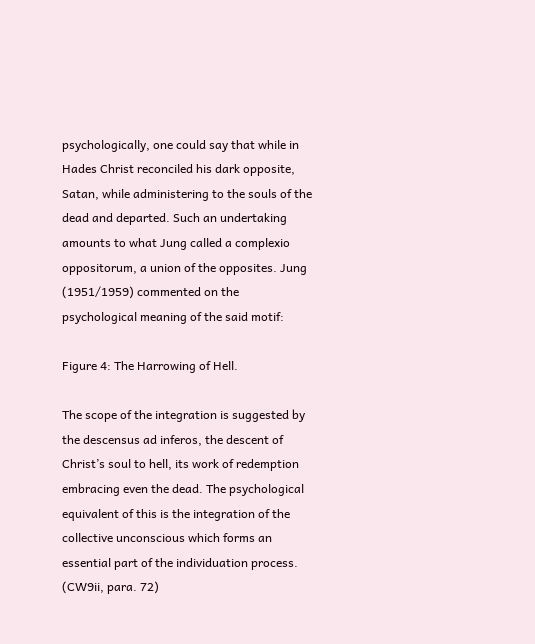psychologically, one could say that while in Hades Christ reconciled his dark opposite, Satan, while administering to the souls of the dead and departed. Such an undertaking amounts to what Jung called a complexio oppositorum, a union of the opposites. Jung (1951/1959) commented on the psychological meaning of the said motif:

Figure 4: The Harrowing of Hell.

The scope of the integration is suggested by the descensus ad inferos, the descent of Christ’s soul to hell, its work of redemption embracing even the dead. The psychological equivalent of this is the integration of the collective unconscious which forms an essential part of the individuation process. (CW9ii, para. 72)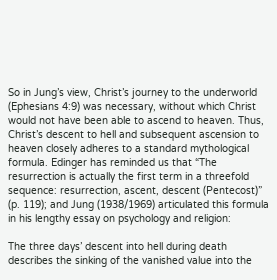So in Jung’s view, Christ’s journey to the underworld (Ephesians 4:9) was necessary, without which Christ would not have been able to ascend to heaven. Thus, Christ’s descent to hell and subsequent ascension to heaven closely adheres to a standard mythological formula. Edinger has reminded us that “The resurrection is actually the first term in a threefold sequence: resurrection, ascent, descent (Pentecost)” (p. 119); and Jung (1938/1969) articulated this formula in his lengthy essay on psychology and religion:

The three days’ descent into hell during death describes the sinking of the vanished value into the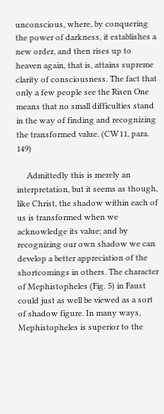unconscious, where, by conquering the power of darkness, it establishes a new order, and then rises up to heaven again, that is, attains supreme clarity of consciousness. The fact that only a few people see the Risen One means that no small difficulties stand in the way of finding and recognizing the transformed value. (CW11, para. 149)

     Admittedly this is merely an interpretation, but it seems as though, like Christ, the shadow within each of us is transformed when we acknowledge its value; and by recognizing our own shadow we can develop a better appreciation of the shortcomings in others. The character of Mephistopheles (Fig. 5) in Faust could just as well be viewed as a sort of shadow figure. In many ways, Mephistopheles is superior to the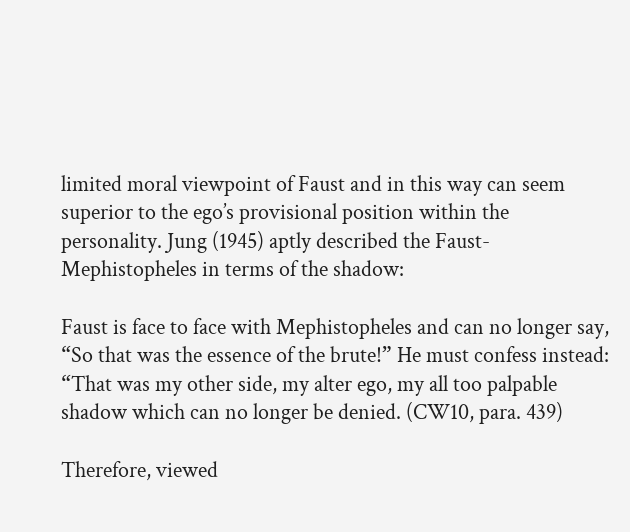limited moral viewpoint of Faust and in this way can seem superior to the ego’s provisional position within the personality. Jung (1945) aptly described the Faust-Mephistopheles in terms of the shadow:

Faust is face to face with Mephistopheles and can no longer say, “So that was the essence of the brute!” He must confess instead: “That was my other side, my alter ego, my all too palpable shadow which can no longer be denied. (CW10, para. 439)

Therefore, viewed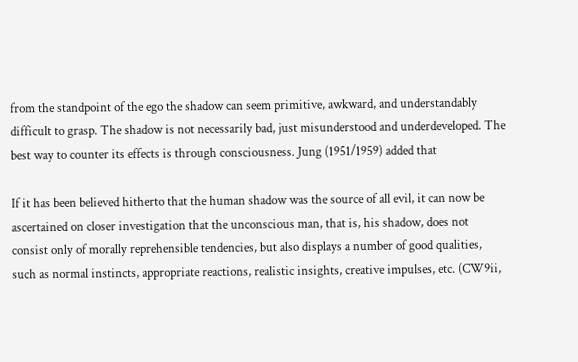from the standpoint of the ego the shadow can seem primitive, awkward, and understandably difficult to grasp. The shadow is not necessarily bad, just misunderstood and underdeveloped. The best way to counter its effects is through consciousness. Jung (1951/1959) added that

If it has been believed hitherto that the human shadow was the source of all evil, it can now be ascertained on closer investigation that the unconscious man, that is, his shadow, does not consist only of morally reprehensible tendencies, but also displays a number of good qualities, such as normal instincts, appropriate reactions, realistic insights, creative impulses, etc. (CW9ii,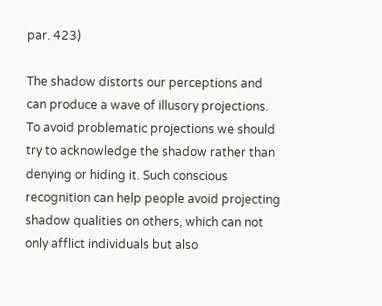par. 423)

The shadow distorts our perceptions and can produce a wave of illusory projections. To avoid problematic projections we should try to acknowledge the shadow rather than denying or hiding it. Such conscious recognition can help people avoid projecting shadow qualities on others, which can not only afflict individuals but also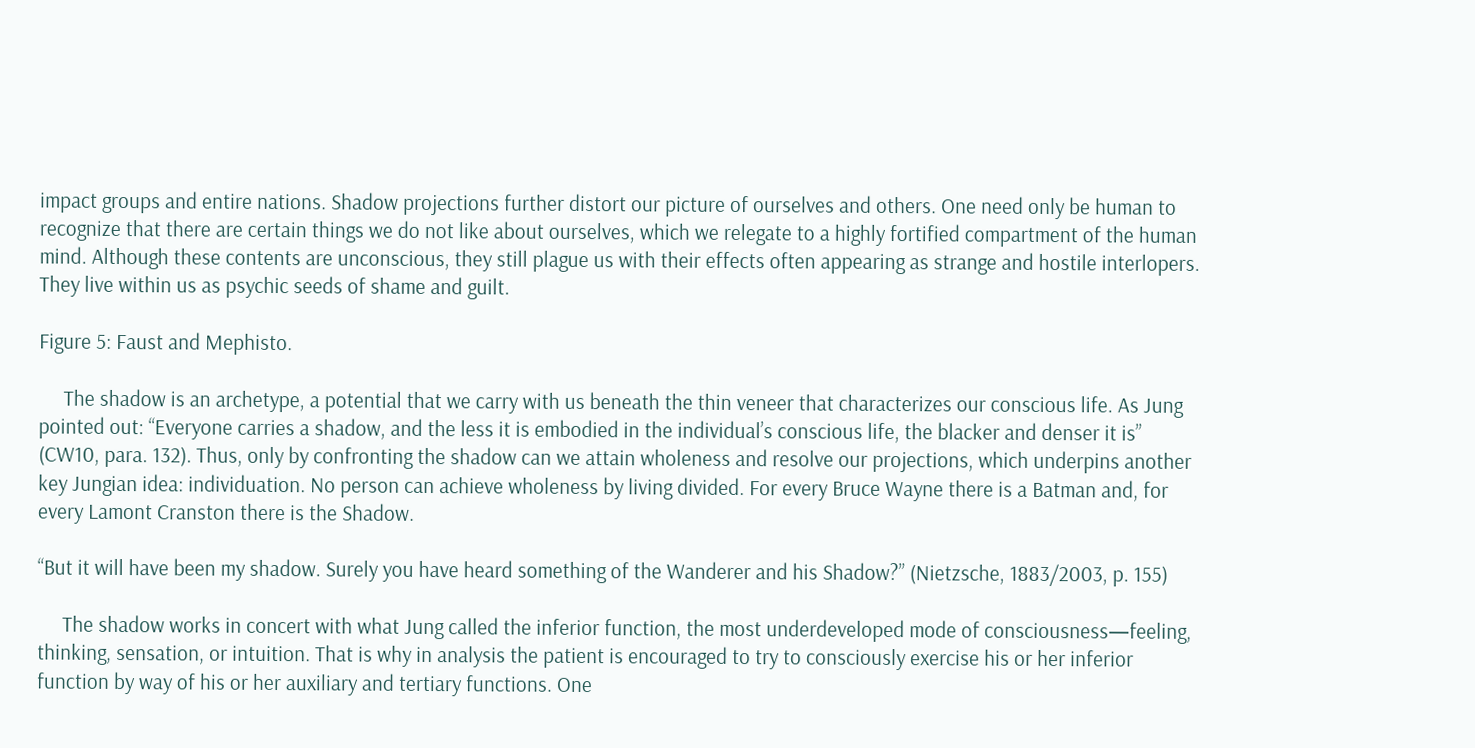impact groups and entire nations. Shadow projections further distort our picture of ourselves and others. One need only be human to recognize that there are certain things we do not like about ourselves, which we relegate to a highly fortified compartment of the human mind. Although these contents are unconscious, they still plague us with their effects often appearing as strange and hostile interlopers. They live within us as psychic seeds of shame and guilt.

Figure 5: Faust and Mephisto.

     The shadow is an archetype, a potential that we carry with us beneath the thin veneer that characterizes our conscious life. As Jung pointed out: “Everyone carries a shadow, and the less it is embodied in the individual’s conscious life, the blacker and denser it is” (CW10, para. 132). Thus, only by confronting the shadow can we attain wholeness and resolve our projections, which underpins another key Jungian idea: individuation. No person can achieve wholeness by living divided. For every Bruce Wayne there is a Batman and, for every Lamont Cranston there is the Shadow.

“But it will have been my shadow. Surely you have heard something of the Wanderer and his Shadow?” (Nietzsche, 1883/2003, p. 155)

     The shadow works in concert with what Jung called the inferior function, the most underdeveloped mode of consciousness—feeling, thinking, sensation, or intuition. That is why in analysis the patient is encouraged to try to consciously exercise his or her inferior function by way of his or her auxiliary and tertiary functions. One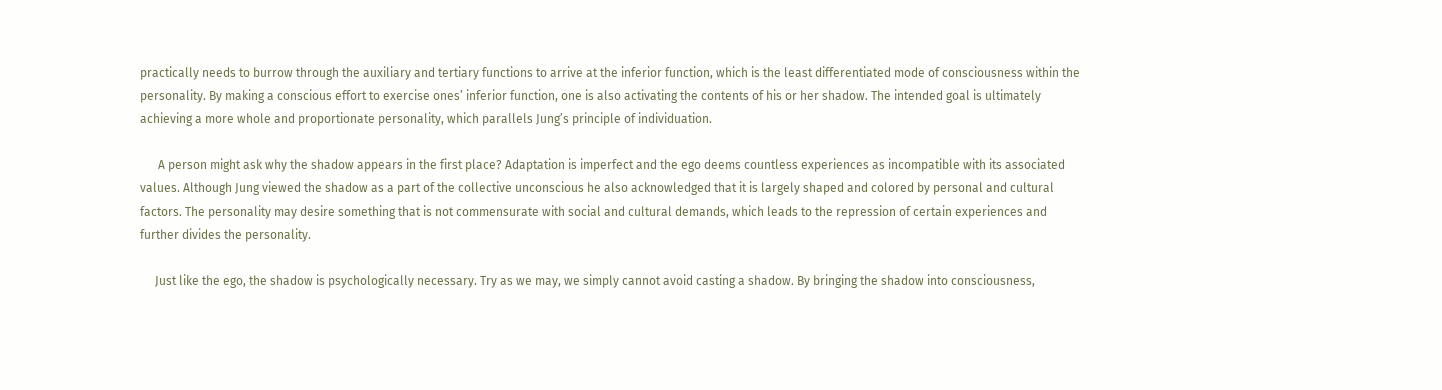practically needs to burrow through the auxiliary and tertiary functions to arrive at the inferior function, which is the least differentiated mode of consciousness within the personality. By making a conscious effort to exercise ones’ inferior function, one is also activating the contents of his or her shadow. The intended goal is ultimately achieving a more whole and proportionate personality, which parallels Jung’s principle of individuation.

      A person might ask why the shadow appears in the first place? Adaptation is imperfect and the ego deems countless experiences as incompatible with its associated values. Although Jung viewed the shadow as a part of the collective unconscious he also acknowledged that it is largely shaped and colored by personal and cultural factors. The personality may desire something that is not commensurate with social and cultural demands, which leads to the repression of certain experiences and further divides the personality.

     Just like the ego, the shadow is psychologically necessary. Try as we may, we simply cannot avoid casting a shadow. By bringing the shadow into consciousness,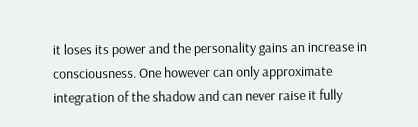it loses its power and the personality gains an increase in consciousness. One however can only approximate integration of the shadow and can never raise it fully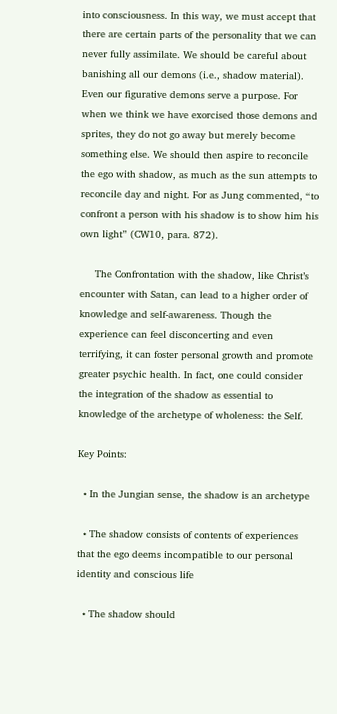into consciousness. In this way, we must accept that there are certain parts of the personality that we can never fully assimilate. We should be careful about banishing all our demons (i.e., shadow material). Even our figurative demons serve a purpose. For when we think we have exorcised those demons and sprites, they do not go away but merely become something else. We should then aspire to reconcile the ego with shadow, as much as the sun attempts to reconcile day and night. For as Jung commented, “to confront a person with his shadow is to show him his own light” (CW10, para. 872).

     The Confrontation with the shadow, like Christ’s encounter with Satan, can lead to a higher order of knowledge and self-awareness. Though the experience can feel disconcerting and even terrifying, it can foster personal growth and promote greater psychic health. In fact, one could consider the integration of the shadow as essential to knowledge of the archetype of wholeness: the Self.

Key Points:

  • In the Jungian sense, the shadow is an archetype

  • The shadow consists of contents of experiences that the ego deems incompatible to our personal identity and conscious life

  • The shadow should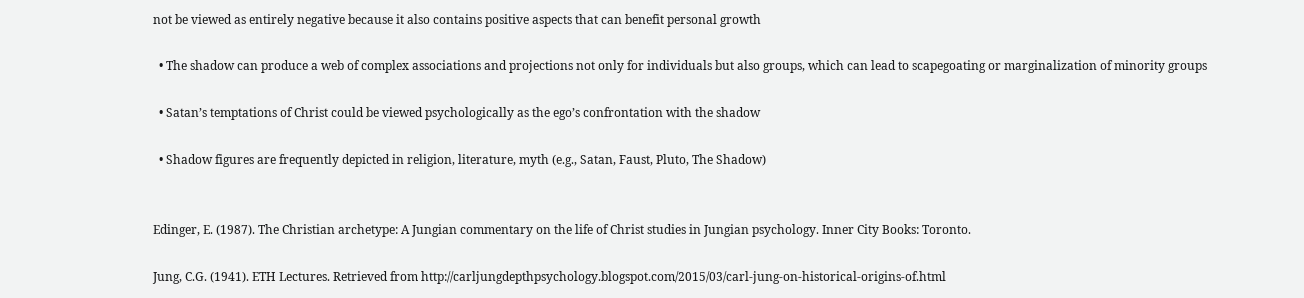not be viewed as entirely negative because it also contains positive aspects that can benefit personal growth

  • The shadow can produce a web of complex associations and projections not only for individuals but also groups, which can lead to scapegoating or marginalization of minority groups

  • Satan’s temptations of Christ could be viewed psychologically as the ego’s confrontation with the shadow

  • Shadow figures are frequently depicted in religion, literature, myth (e.g., Satan, Faust, Pluto, The Shadow)


Edinger, E. (1987). The Christian archetype: A Jungian commentary on the life of Christ studies in Jungian psychology. Inner City Books: Toronto.

Jung, C.G. (1941). ETH Lectures. Retrieved from http://carljungdepthpsychology.blogspot.com/2015/03/carl-jung-on-historical-origins-of.html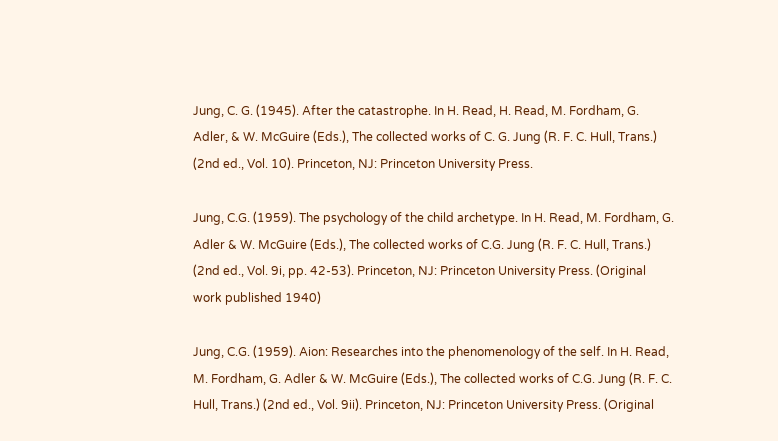Jung, C. G. (1945). After the catastrophe. In H. Read, H. Read, M. Fordham, G. Adler, & W. McGuire (Eds.), The collected works of C. G. Jung (R. F. C. Hull, Trans.) (2nd ed., Vol. 10). Princeton, NJ: Princeton University Press.

Jung, C.G. (1959). The psychology of the child archetype. In H. Read, M. Fordham, G. Adler & W. McGuire (Eds.), The collected works of C.G. Jung (R. F. C. Hull, Trans.) (2nd ed., Vol. 9i, pp. 42-53). Princeton, NJ: Princeton University Press. (Original work published 1940)

Jung, C.G. (1959). Aion: Researches into the phenomenology of the self. In H. Read, M. Fordham, G. Adler & W. McGuire (Eds.), The collected works of C.G. Jung (R. F. C. Hull, Trans.) (2nd ed., Vol. 9ii). Princeton, NJ: Princeton University Press. (Original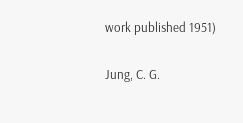work published 1951)

Jung, C. G.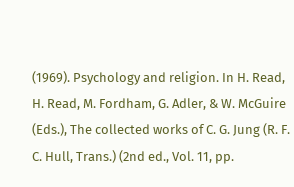(1969). Psychology and religion. In H. Read, H. Read, M. Fordham, G. Adler, & W. McGuire (Eds.), The collected works of C. G. Jung (R. F. C. Hull, Trans.) (2nd ed., Vol. 11, pp.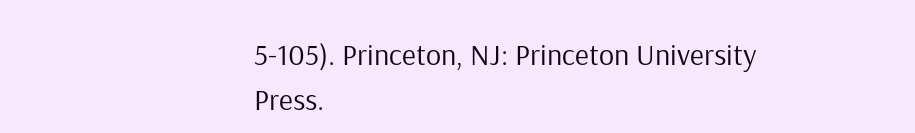5-105). Princeton, NJ: Princeton University Press.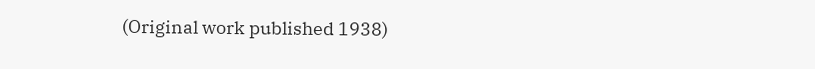(Original work published 1938)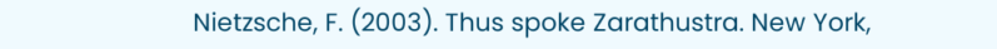Nietzsche, F. (2003). Thus spoke Zarathustra. New York,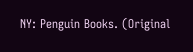NY: Penguin Books. (Original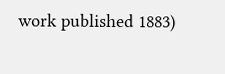work published 1883)